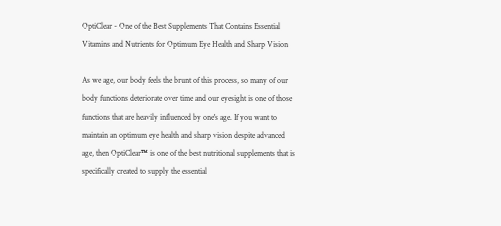OptiClear - One of the Best Supplements That Contains Essential Vitamins and Nutrients for Optimum Eye Health and Sharp Vision

As we age, our body feels the brunt of this process, so many of our body functions deteriorate over time and our eyesight is one of those functions that are heavily influenced by one's age. If you want to maintain an optimum eye health and sharp vision despite advanced age, then OptiClear™ is one of the best nutritional supplements that is specifically created to supply the essential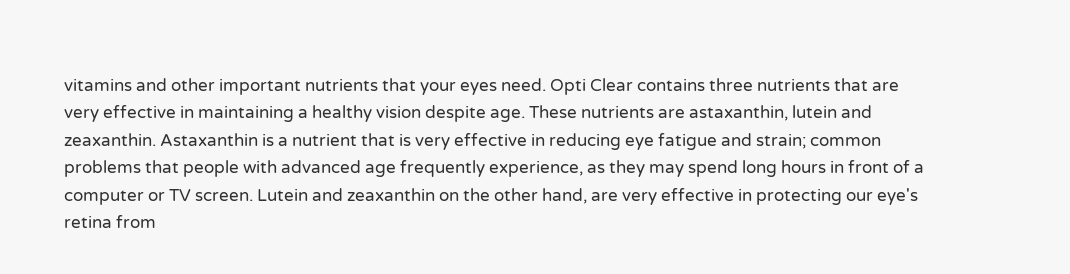vitamins and other important nutrients that your eyes need. Opti Clear contains three nutrients that are very effective in maintaining a healthy vision despite age. These nutrients are astaxanthin, lutein and zeaxanthin. Astaxanthin is a nutrient that is very effective in reducing eye fatigue and strain; common problems that people with advanced age frequently experience, as they may spend long hours in front of a computer or TV screen. Lutein and zeaxanthin on the other hand, are very effective in protecting our eye's retina from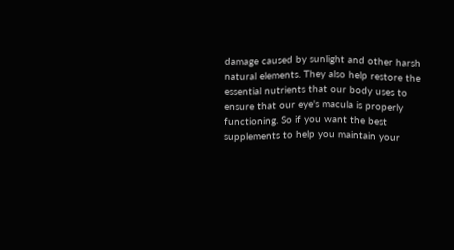damage caused by sunlight and other harsh natural elements. They also help restore the essential nutrients that our body uses to ensure that our eye's macula is properly functioning. So if you want the best supplements to help you maintain your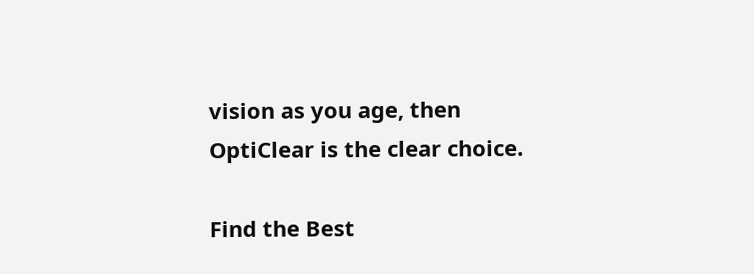vision as you age, then OptiClear is the clear choice.

Find the Best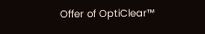Offer of OptiClear™